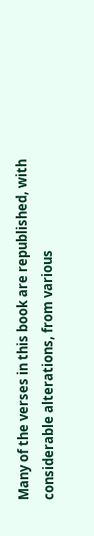Many of the verses in this book are republished, with considerable alterations, from various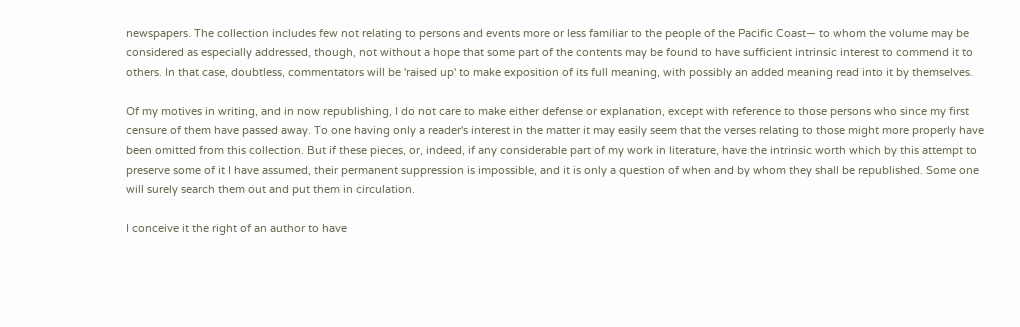newspapers. The collection includes few not relating to persons and events more or less familiar to the people of the Pacific Coast— to whom the volume may be considered as especially addressed, though, not without a hope that some part of the contents may be found to have sufficient intrinsic interest to commend it to others. In that case, doubtless, commentators will be 'raised up' to make exposition of its full meaning, with possibly an added meaning read into it by themselves.

Of my motives in writing, and in now republishing, I do not care to make either defense or explanation, except with reference to those persons who since my first censure of them have passed away. To one having only a reader's interest in the matter it may easily seem that the verses relating to those might more properly have been omitted from this collection. But if these pieces, or, indeed, if any considerable part of my work in literature, have the intrinsic worth which by this attempt to preserve some of it I have assumed, their permanent suppression is impossible, and it is only a question of when and by whom they shall be republished. Some one will surely search them out and put them in circulation.

I conceive it the right of an author to have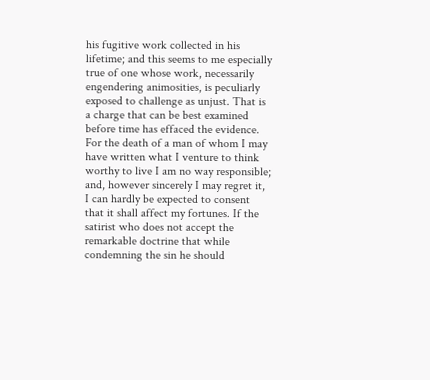his fugitive work collected in his lifetime; and this seems to me especially true of one whose work, necessarily engendering animosities, is peculiarly exposed to challenge as unjust. That is a charge that can be best examined before time has effaced the evidence. For the death of a man of whom I may have written what I venture to think worthy to live I am no way responsible; and, however sincerely I may regret it, I can hardly be expected to consent that it shall affect my fortunes. If the satirist who does not accept the remarkable doctrine that while condemning the sin he should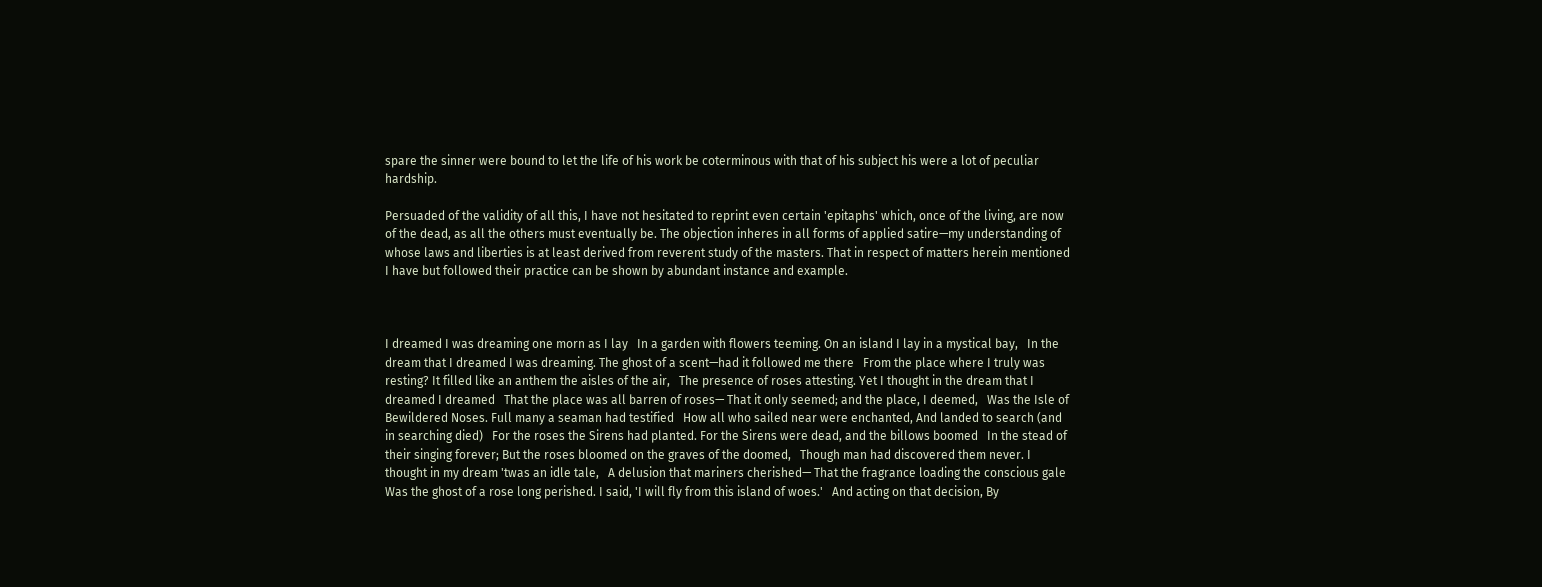spare the sinner were bound to let the life of his work be coterminous with that of his subject his were a lot of peculiar hardship.

Persuaded of the validity of all this, I have not hesitated to reprint even certain 'epitaphs' which, once of the living, are now of the dead, as all the others must eventually be. The objection inheres in all forms of applied satire—my understanding of whose laws and liberties is at least derived from reverent study of the masters. That in respect of matters herein mentioned I have but followed their practice can be shown by abundant instance and example.



I dreamed I was dreaming one morn as I lay   In a garden with flowers teeming. On an island I lay in a mystical bay,   In the dream that I dreamed I was dreaming. The ghost of a scent—had it followed me there   From the place where I truly was resting? It filled like an anthem the aisles of the air,   The presence of roses attesting. Yet I thought in the dream that I dreamed I dreamed   That the place was all barren of roses— That it only seemed; and the place, I deemed,   Was the Isle of Bewildered Noses. Full many a seaman had testified   How all who sailed near were enchanted, And landed to search (and in searching died)   For the roses the Sirens had planted. For the Sirens were dead, and the billows boomed   In the stead of their singing forever; But the roses bloomed on the graves of the doomed,   Though man had discovered them never. I thought in my dream 'twas an idle tale,   A delusion that mariners cherished— That the fragrance loading the conscious gale   Was the ghost of a rose long perished. I said, 'I will fly from this island of woes.'   And acting on that decision, By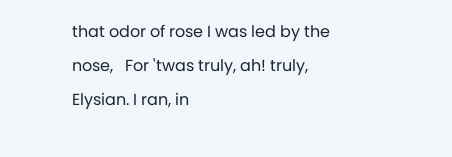that odor of rose I was led by the nose,   For 'twas truly, ah! truly, Elysian. I ran, in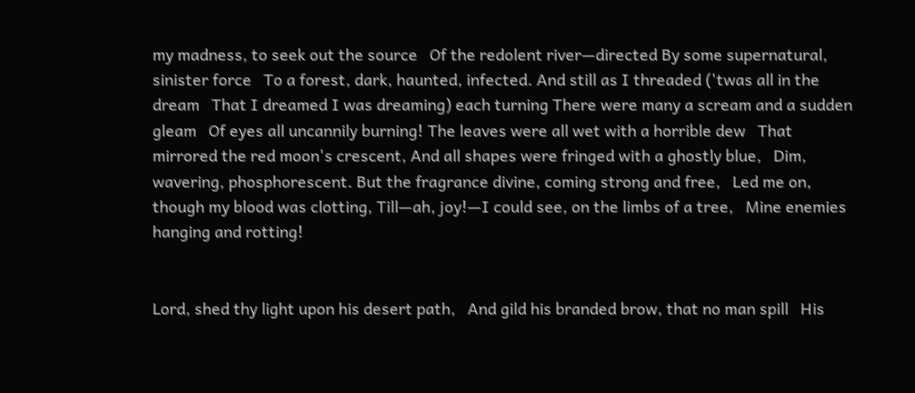my madness, to seek out the source   Of the redolent river—directed By some supernatural, sinister force   To a forest, dark, haunted, infected. And still as I threaded ('twas all in the dream   That I dreamed I was dreaming) each turning There were many a scream and a sudden gleam   Of eyes all uncannily burning! The leaves were all wet with a horrible dew   That mirrored the red moon's crescent, And all shapes were fringed with a ghostly blue,   Dim, wavering, phosphorescent. But the fragrance divine, coming strong and free,   Led me on, though my blood was clotting, Till—ah, joy!—I could see, on the limbs of a tree,   Mine enemies hanging and rotting!


Lord, shed thy light upon his desert path,   And gild his branded brow, that no man spill   His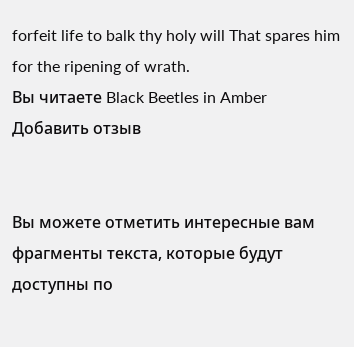forfeit life to balk thy holy will That spares him for the ripening of wrath.
Вы читаете Black Beetles in Amber
Добавить отзыв


Вы можете отметить интересные вам фрагменты текста, которые будут доступны по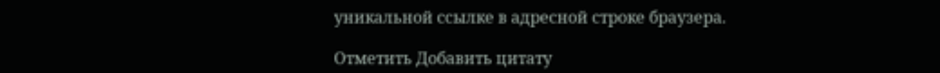уникальной ссылке в адресной строке браузера.

Отметить Добавить цитату